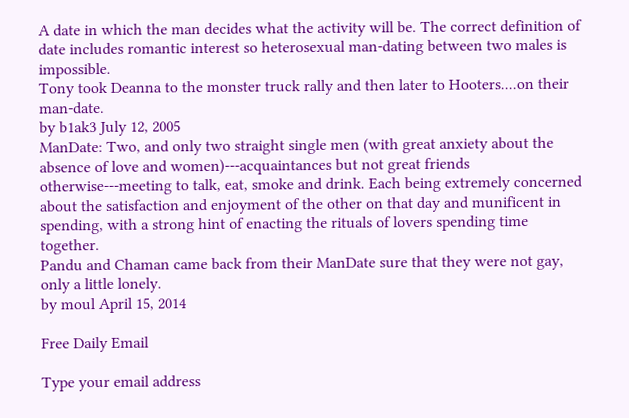A date in which the man decides what the activity will be. The correct definition of date includes romantic interest so heterosexual man-dating between two males is impossible.
Tony took Deanna to the monster truck rally and then later to Hooters....on their man-date.
by b1ak3 July 12, 2005
ManDate: Two, and only two straight single men (with great anxiety about the absence of love and women)---acquaintances but not great friends otherwise---meeting to talk, eat, smoke and drink. Each being extremely concerned about the satisfaction and enjoyment of the other on that day and munificent in spending, with a strong hint of enacting the rituals of lovers spending time together.
Pandu and Chaman came back from their ManDate sure that they were not gay, only a little lonely.
by moul April 15, 2014

Free Daily Email

Type your email address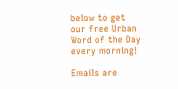below to get our free Urban Word of the Day every morning!

Emails are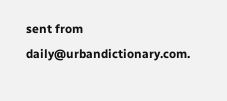sent from daily@urbandictionary.com.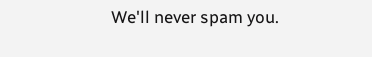We'll never spam you.